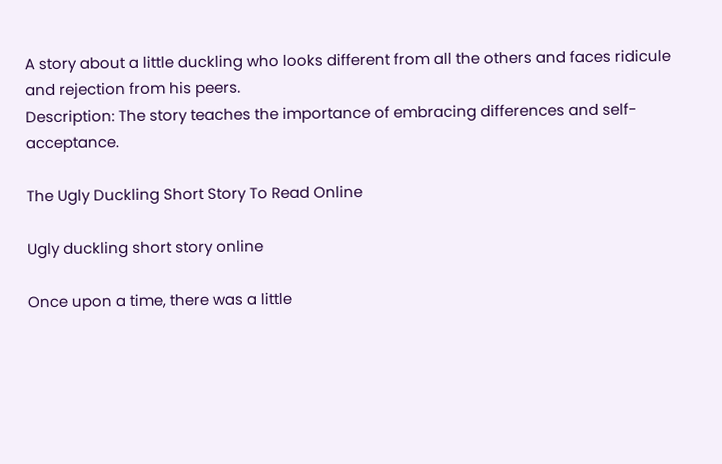A story about a little duckling who looks different from all the others and faces ridicule and rejection from his peers.
Description: The story teaches the importance of embracing differences and self-acceptance.

The Ugly Duckling Short Story To Read Online

Ugly duckling short story online

Once upon a time, there was a little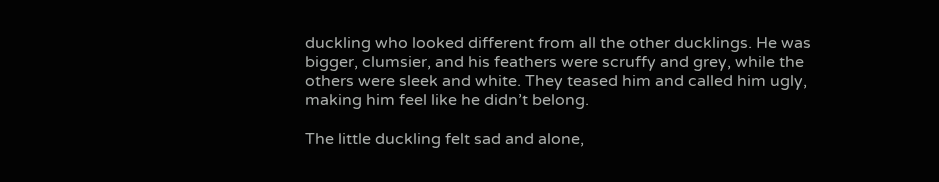duckling who looked different from all the other ducklings. He was bigger, clumsier, and his feathers were scruffy and grey, while the others were sleek and white. They teased him and called him ugly, making him feel like he didn’t belong.

The little duckling felt sad and alone,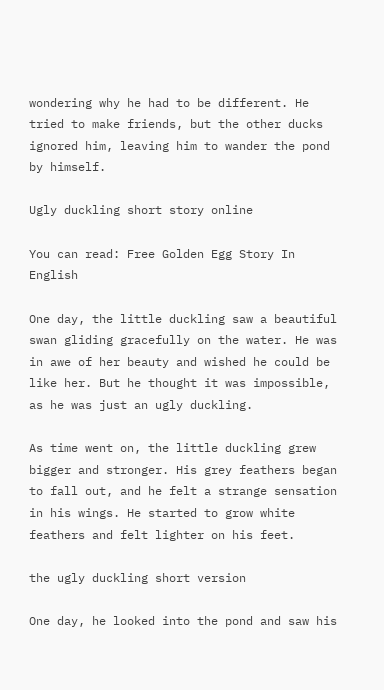wondering why he had to be different. He tried to make friends, but the other ducks ignored him, leaving him to wander the pond by himself.

Ugly duckling short story online

You can read: Free Golden Egg Story In English

One day, the little duckling saw a beautiful swan gliding gracefully on the water. He was in awe of her beauty and wished he could be like her. But he thought it was impossible, as he was just an ugly duckling.

As time went on, the little duckling grew bigger and stronger. His grey feathers began to fall out, and he felt a strange sensation in his wings. He started to grow white feathers and felt lighter on his feet.

the ugly duckling short version

One day, he looked into the pond and saw his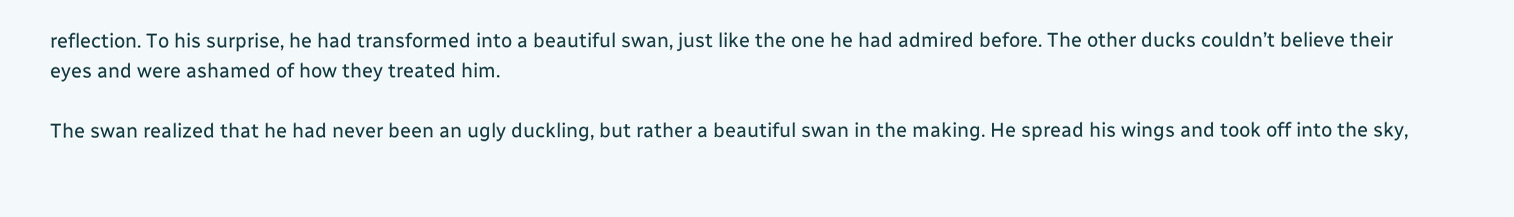reflection. To his surprise, he had transformed into a beautiful swan, just like the one he had admired before. The other ducks couldn’t believe their eyes and were ashamed of how they treated him.

The swan realized that he had never been an ugly duckling, but rather a beautiful swan in the making. He spread his wings and took off into the sky,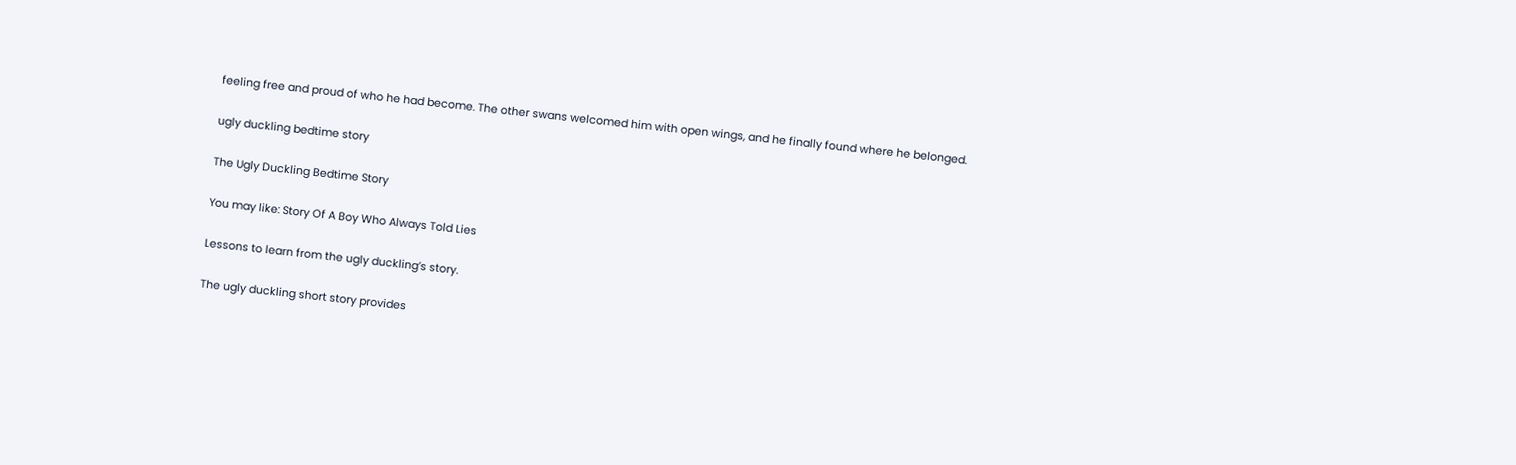feeling free and proud of who he had become. The other swans welcomed him with open wings, and he finally found where he belonged.

ugly duckling bedtime story

The Ugly Duckling Bedtime Story

You may like: Story Of A Boy Who Always Told Lies

Lessons to learn from the ugly duckling’s story.

The ugly duckling short story provides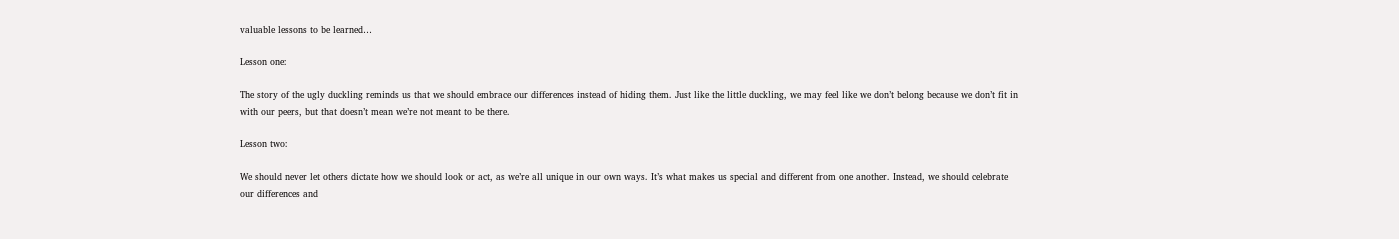valuable lessons to be learned…

Lesson one:

The story of the ugly duckling reminds us that we should embrace our differences instead of hiding them. Just like the little duckling, we may feel like we don’t belong because we don’t fit in with our peers, but that doesn’t mean we’re not meant to be there.

Lesson two:

We should never let others dictate how we should look or act, as we’re all unique in our own ways. It’s what makes us special and different from one another. Instead, we should celebrate our differences and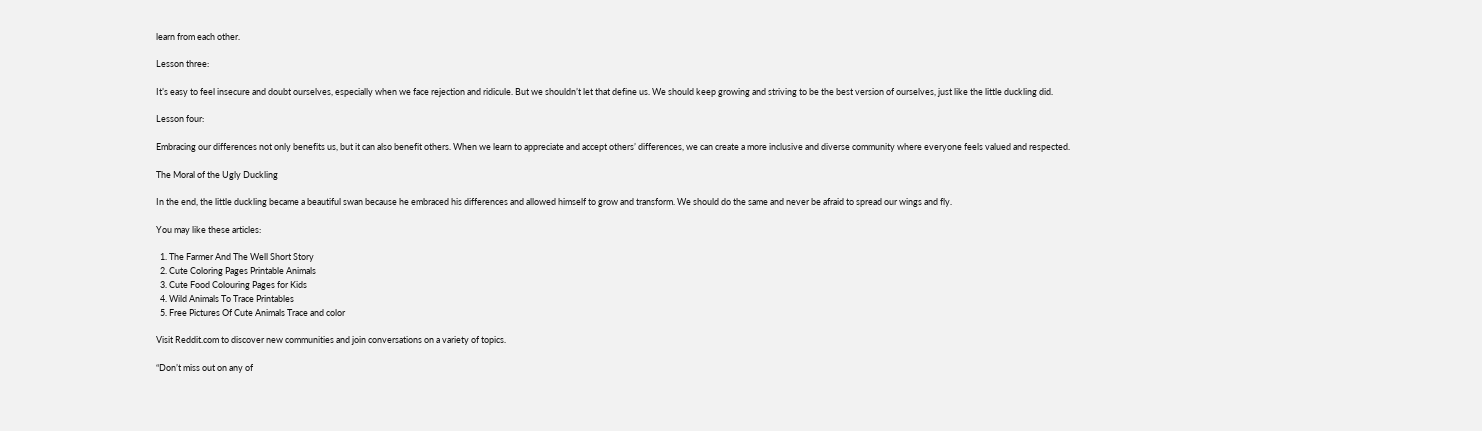learn from each other.

Lesson three:

It’s easy to feel insecure and doubt ourselves, especially when we face rejection and ridicule. But we shouldn’t let that define us. We should keep growing and striving to be the best version of ourselves, just like the little duckling did.

Lesson four:

Embracing our differences not only benefits us, but it can also benefit others. When we learn to appreciate and accept others’ differences, we can create a more inclusive and diverse community where everyone feels valued and respected.

The Moral of the Ugly Duckling

In the end, the little duckling became a beautiful swan because he embraced his differences and allowed himself to grow and transform. We should do the same and never be afraid to spread our wings and fly.

You may like these articles:

  1. The Farmer And The Well Short Story
  2. Cute Coloring Pages Printable Animals
  3. Cute Food Colouring Pages for Kids
  4. Wild Animals To Trace Printables
  5. Free Pictures Of Cute Animals Trace and color

Visit Reddit.com to discover new communities and join conversations on a variety of topics.

“Don’t miss out on any of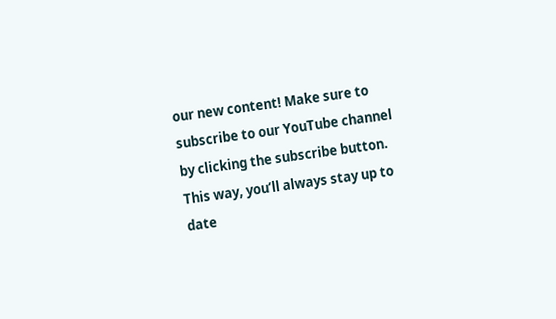our new content! Make sure to subscribe to our YouTube channel by clicking the subscribe button. This way, you’ll always stay up to date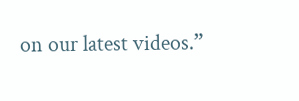on our latest videos.”